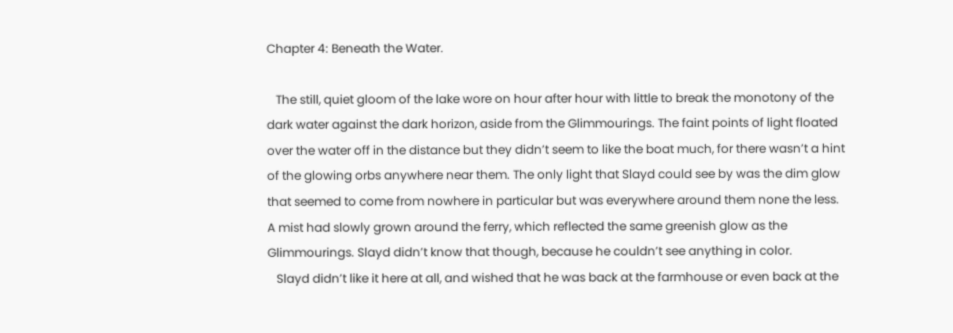Chapter 4: Beneath the Water.

   The still, quiet gloom of the lake wore on hour after hour with little to break the monotony of the dark water against the dark horizon, aside from the Glimmourings. The faint points of light floated over the water off in the distance but they didn’t seem to like the boat much, for there wasn’t a hint of the glowing orbs anywhere near them. The only light that Slayd could see by was the dim glow that seemed to come from nowhere in particular but was everywhere around them none the less. A mist had slowly grown around the ferry, which reflected the same greenish glow as the Glimmourings. Slayd didn’t know that though, because he couldn’t see anything in color.
   Slayd didn’t like it here at all, and wished that he was back at the farmhouse or even back at the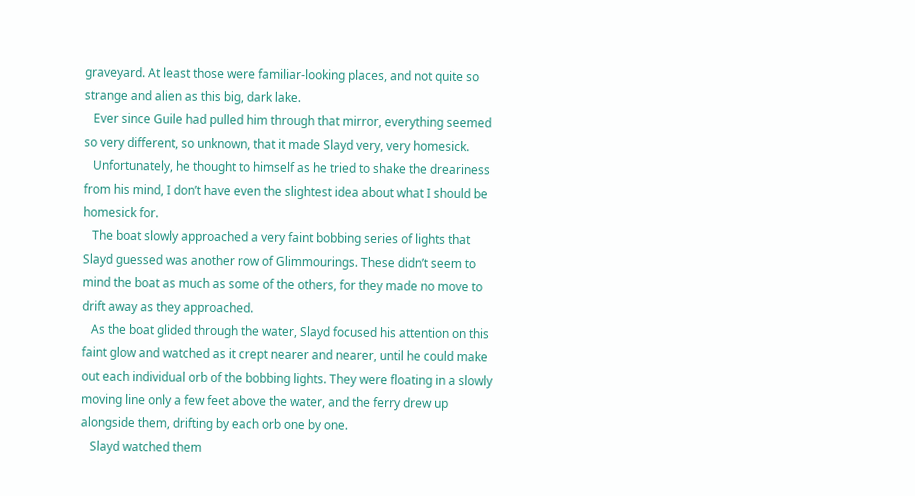graveyard. At least those were familiar-looking places, and not quite so strange and alien as this big, dark lake.
   Ever since Guile had pulled him through that mirror, everything seemed so very different, so unknown, that it made Slayd very, very homesick.
   Unfortunately, he thought to himself as he tried to shake the dreariness from his mind, I don’t have even the slightest idea about what I should be homesick for.
   The boat slowly approached a very faint bobbing series of lights that Slayd guessed was another row of Glimmourings. These didn’t seem to mind the boat as much as some of the others, for they made no move to drift away as they approached.
   As the boat glided through the water, Slayd focused his attention on this faint glow and watched as it crept nearer and nearer, until he could make out each individual orb of the bobbing lights. They were floating in a slowly moving line only a few feet above the water, and the ferry drew up alongside them, drifting by each orb one by one.
   Slayd watched them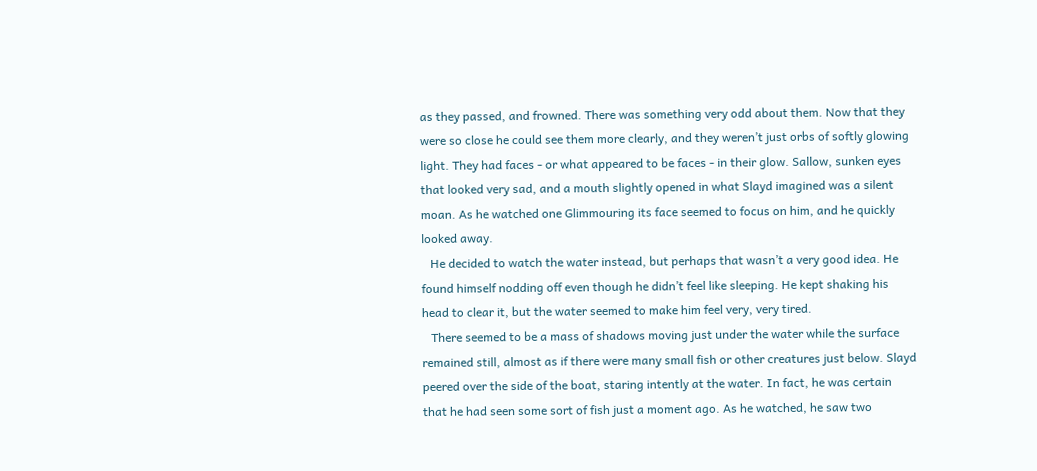as they passed, and frowned. There was something very odd about them. Now that they were so close he could see them more clearly, and they weren’t just orbs of softly glowing light. They had faces - or what appeared to be faces - in their glow. Sallow, sunken eyes that looked very sad, and a mouth slightly opened in what Slayd imagined was a silent moan. As he watched one Glimmouring its face seemed to focus on him, and he quickly looked away.
   He decided to watch the water instead, but perhaps that wasn’t a very good idea. He found himself nodding off even though he didn’t feel like sleeping. He kept shaking his head to clear it, but the water seemed to make him feel very, very tired.
   There seemed to be a mass of shadows moving just under the water while the surface remained still, almost as if there were many small fish or other creatures just below. Slayd peered over the side of the boat, staring intently at the water. In fact, he was certain that he had seen some sort of fish just a moment ago. As he watched, he saw two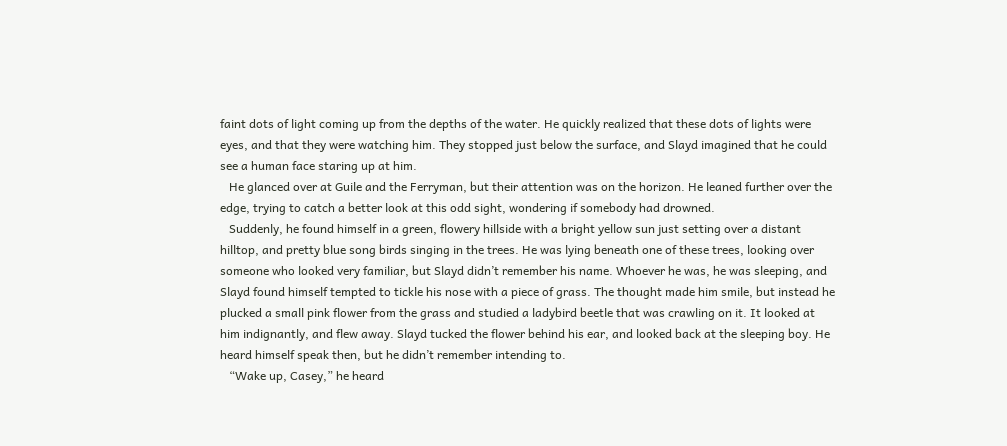faint dots of light coming up from the depths of the water. He quickly realized that these dots of lights were eyes, and that they were watching him. They stopped just below the surface, and Slayd imagined that he could see a human face staring up at him.
   He glanced over at Guile and the Ferryman, but their attention was on the horizon. He leaned further over the edge, trying to catch a better look at this odd sight, wondering if somebody had drowned.
   Suddenly, he found himself in a green, flowery hillside with a bright yellow sun just setting over a distant hilltop, and pretty blue song birds singing in the trees. He was lying beneath one of these trees, looking over someone who looked very familiar, but Slayd didn’t remember his name. Whoever he was, he was sleeping, and Slayd found himself tempted to tickle his nose with a piece of grass. The thought made him smile, but instead he plucked a small pink flower from the grass and studied a ladybird beetle that was crawling on it. It looked at him indignantly, and flew away. Slayd tucked the flower behind his ear, and looked back at the sleeping boy. He heard himself speak then, but he didn’t remember intending to.
   “Wake up, Casey,” he heard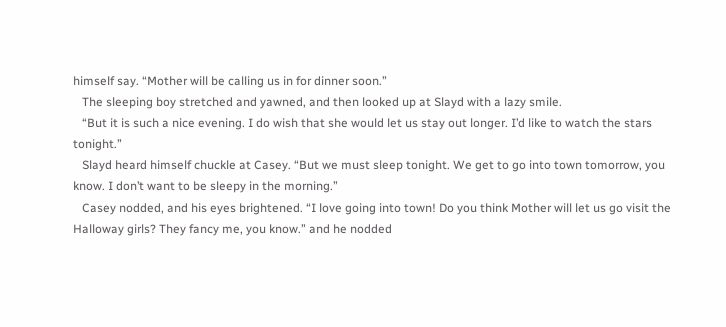himself say. “Mother will be calling us in for dinner soon.”
   The sleeping boy stretched and yawned, and then looked up at Slayd with a lazy smile.
   “But it is such a nice evening. I do wish that she would let us stay out longer. I’d like to watch the stars tonight.”
   Slayd heard himself chuckle at Casey. “But we must sleep tonight. We get to go into town tomorrow, you know. I don’t want to be sleepy in the morning.”
   Casey nodded, and his eyes brightened. “I love going into town! Do you think Mother will let us go visit the Halloway girls? They fancy me, you know.” and he nodded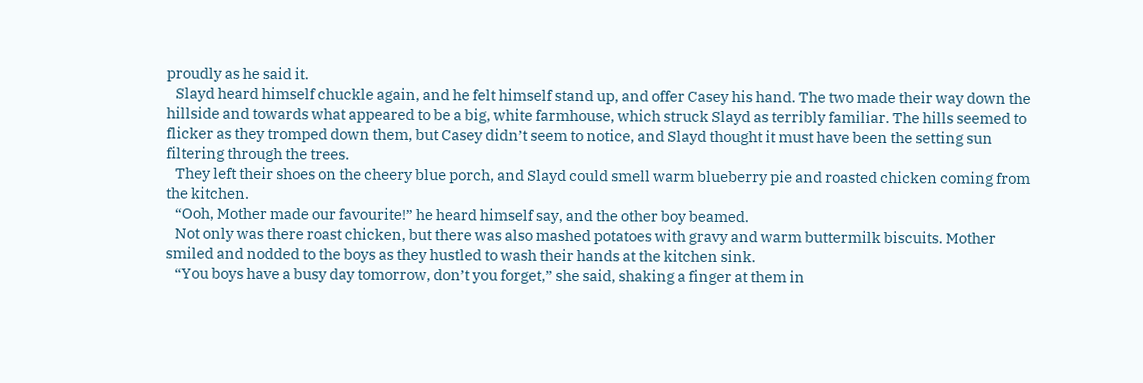proudly as he said it.
   Slayd heard himself chuckle again, and he felt himself stand up, and offer Casey his hand. The two made their way down the hillside and towards what appeared to be a big, white farmhouse, which struck Slayd as terribly familiar. The hills seemed to flicker as they tromped down them, but Casey didn’t seem to notice, and Slayd thought it must have been the setting sun filtering through the trees.
   They left their shoes on the cheery blue porch, and Slayd could smell warm blueberry pie and roasted chicken coming from the kitchen.
   “Ooh, Mother made our favourite!” he heard himself say, and the other boy beamed.
   Not only was there roast chicken, but there was also mashed potatoes with gravy and warm buttermilk biscuits. Mother smiled and nodded to the boys as they hustled to wash their hands at the kitchen sink.
   “You boys have a busy day tomorrow, don’t you forget,” she said, shaking a finger at them in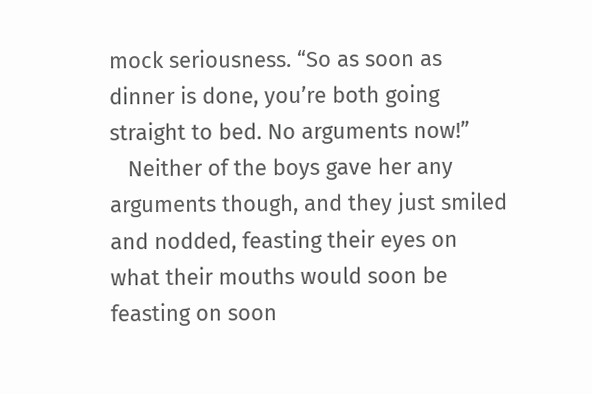mock seriousness. “So as soon as dinner is done, you’re both going straight to bed. No arguments now!”
   Neither of the boys gave her any arguments though, and they just smiled and nodded, feasting their eyes on what their mouths would soon be feasting on soon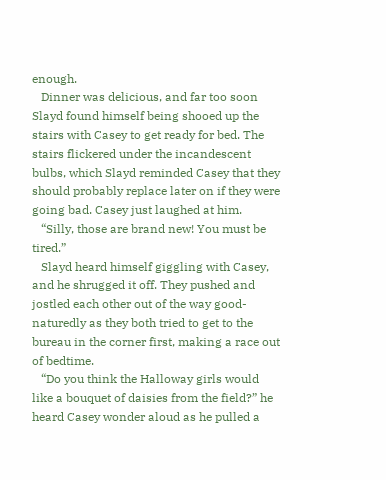enough.
   Dinner was delicious, and far too soon Slayd found himself being shooed up the stairs with Casey to get ready for bed. The stairs flickered under the incandescent bulbs, which Slayd reminded Casey that they should probably replace later on if they were going bad. Casey just laughed at him.
   “Silly, those are brand new! You must be tired.”
   Slayd heard himself giggling with Casey, and he shrugged it off. They pushed and jostled each other out of the way good-naturedly as they both tried to get to the bureau in the corner first, making a race out of bedtime.
   “Do you think the Halloway girls would like a bouquet of daisies from the field?” he heard Casey wonder aloud as he pulled a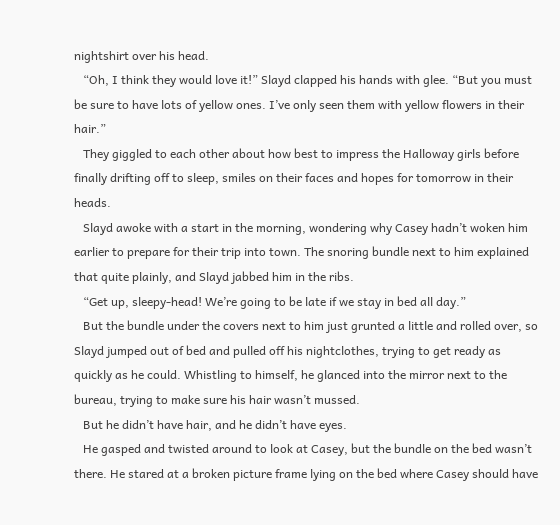nightshirt over his head.
   “Oh, I think they would love it!” Slayd clapped his hands with glee. “But you must be sure to have lots of yellow ones. I’ve only seen them with yellow flowers in their hair.”
   They giggled to each other about how best to impress the Halloway girls before finally drifting off to sleep, smiles on their faces and hopes for tomorrow in their heads.
   Slayd awoke with a start in the morning, wondering why Casey hadn’t woken him earlier to prepare for their trip into town. The snoring bundle next to him explained that quite plainly, and Slayd jabbed him in the ribs.
   “Get up, sleepy-head! We’re going to be late if we stay in bed all day.”
   But the bundle under the covers next to him just grunted a little and rolled over, so Slayd jumped out of bed and pulled off his nightclothes, trying to get ready as quickly as he could. Whistling to himself, he glanced into the mirror next to the bureau, trying to make sure his hair wasn’t mussed.
   But he didn’t have hair, and he didn’t have eyes.
   He gasped and twisted around to look at Casey, but the bundle on the bed wasn’t there. He stared at a broken picture frame lying on the bed where Casey should have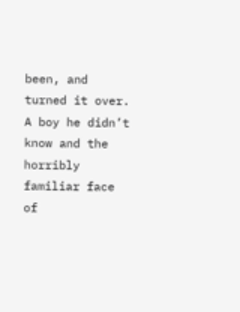been, and turned it over. A boy he didn’t know and the horribly familiar face of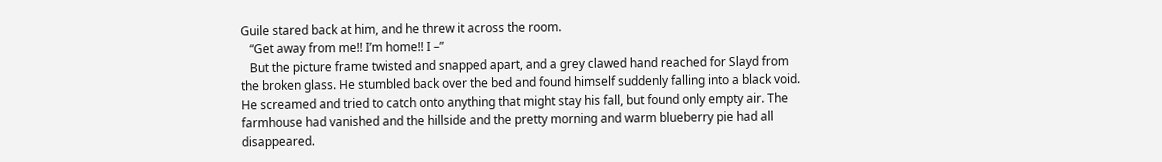Guile stared back at him, and he threw it across the room.
   “Get away from me!! I’m home!! I –”
   But the picture frame twisted and snapped apart, and a grey clawed hand reached for Slayd from the broken glass. He stumbled back over the bed and found himself suddenly falling into a black void. He screamed and tried to catch onto anything that might stay his fall, but found only empty air. The farmhouse had vanished and the hillside and the pretty morning and warm blueberry pie had all disappeared.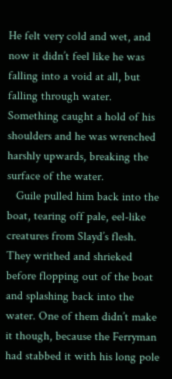He felt very cold and wet, and now it didn’t feel like he was falling into a void at all, but falling through water. Something caught a hold of his shoulders and he was wrenched harshly upwards, breaking the surface of the water.
   Guile pulled him back into the boat, tearing off pale, eel-like creatures from Slayd’s flesh. They writhed and shrieked before flopping out of the boat and splashing back into the water. One of them didn’t make it though, because the Ferryman had stabbed it with his long pole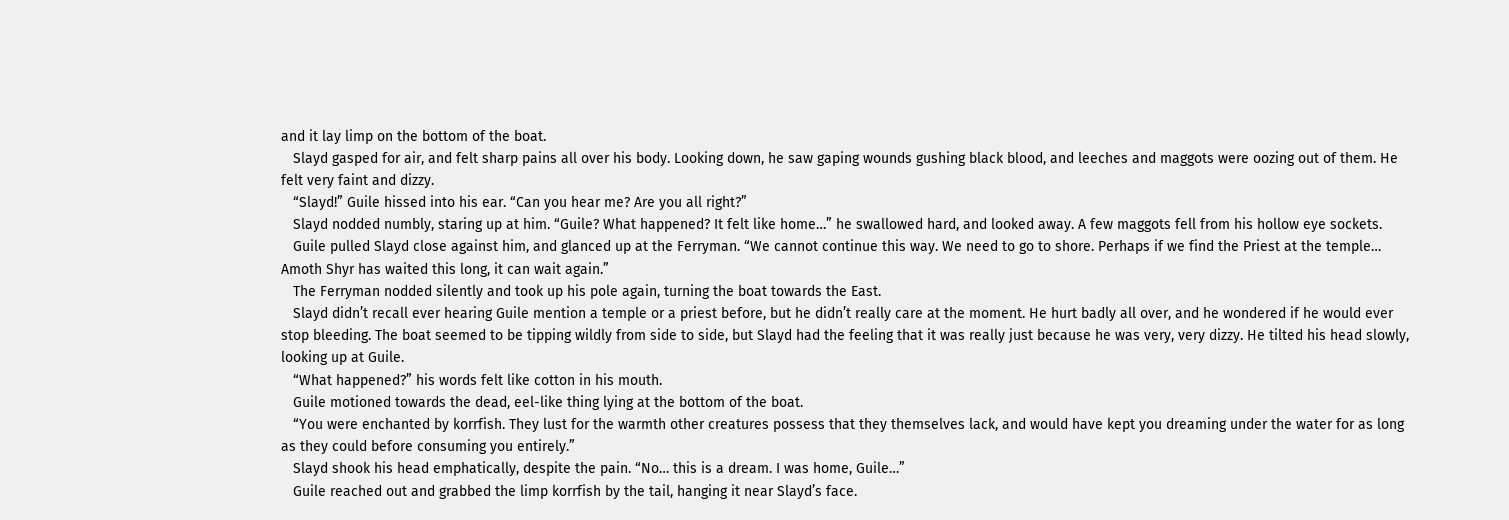and it lay limp on the bottom of the boat.
   Slayd gasped for air, and felt sharp pains all over his body. Looking down, he saw gaping wounds gushing black blood, and leeches and maggots were oozing out of them. He felt very faint and dizzy.
   “Slayd!” Guile hissed into his ear. “Can you hear me? Are you all right?”
   Slayd nodded numbly, staring up at him. “Guile? What happened? It felt like home…” he swallowed hard, and looked away. A few maggots fell from his hollow eye sockets.
   Guile pulled Slayd close against him, and glanced up at the Ferryman. “We cannot continue this way. We need to go to shore. Perhaps if we find the Priest at the temple… Amoth Shyr has waited this long, it can wait again.”
   The Ferryman nodded silently and took up his pole again, turning the boat towards the East.
   Slayd didn’t recall ever hearing Guile mention a temple or a priest before, but he didn’t really care at the moment. He hurt badly all over, and he wondered if he would ever stop bleeding. The boat seemed to be tipping wildly from side to side, but Slayd had the feeling that it was really just because he was very, very dizzy. He tilted his head slowly, looking up at Guile.
   “What happened?” his words felt like cotton in his mouth.
   Guile motioned towards the dead, eel-like thing lying at the bottom of the boat.
   “You were enchanted by korrfish. They lust for the warmth other creatures possess that they themselves lack, and would have kept you dreaming under the water for as long as they could before consuming you entirely.”
   Slayd shook his head emphatically, despite the pain. “No… this is a dream. I was home, Guile…”
   Guile reached out and grabbed the limp korrfish by the tail, hanging it near Slayd’s face.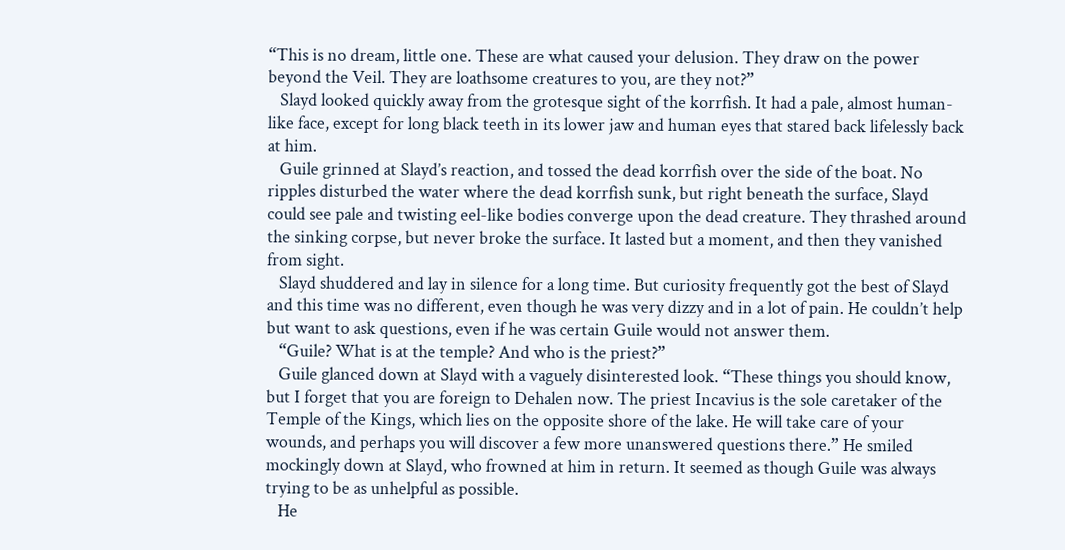“This is no dream, little one. These are what caused your delusion. They draw on the power beyond the Veil. They are loathsome creatures to you, are they not?”
   Slayd looked quickly away from the grotesque sight of the korrfish. It had a pale, almost human-like face, except for long black teeth in its lower jaw and human eyes that stared back lifelessly back at him.
   Guile grinned at Slayd’s reaction, and tossed the dead korrfish over the side of the boat. No ripples disturbed the water where the dead korrfish sunk, but right beneath the surface, Slayd could see pale and twisting eel-like bodies converge upon the dead creature. They thrashed around the sinking corpse, but never broke the surface. It lasted but a moment, and then they vanished from sight.
   Slayd shuddered and lay in silence for a long time. But curiosity frequently got the best of Slayd and this time was no different, even though he was very dizzy and in a lot of pain. He couldn’t help but want to ask questions, even if he was certain Guile would not answer them.
   “Guile? What is at the temple? And who is the priest?”
   Guile glanced down at Slayd with a vaguely disinterested look. “These things you should know, but I forget that you are foreign to Dehalen now. The priest Incavius is the sole caretaker of the Temple of the Kings, which lies on the opposite shore of the lake. He will take care of your wounds, and perhaps you will discover a few more unanswered questions there.” He smiled mockingly down at Slayd, who frowned at him in return. It seemed as though Guile was always trying to be as unhelpful as possible.
   He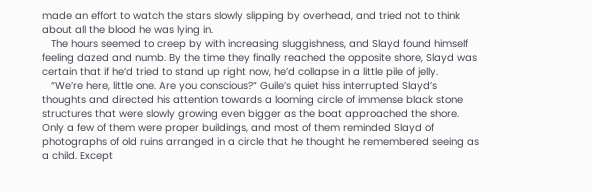made an effort to watch the stars slowly slipping by overhead, and tried not to think about all the blood he was lying in.
   The hours seemed to creep by with increasing sluggishness, and Slayd found himself feeling dazed and numb. By the time they finally reached the opposite shore, Slayd was certain that if he’d tried to stand up right now, he’d collapse in a little pile of jelly.
   “We’re here, little one. Are you conscious?” Guile’s quiet hiss interrupted Slayd’s thoughts and directed his attention towards a looming circle of immense black stone structures that were slowly growing even bigger as the boat approached the shore. Only a few of them were proper buildings, and most of them reminded Slayd of photographs of old ruins arranged in a circle that he thought he remembered seeing as a child. Except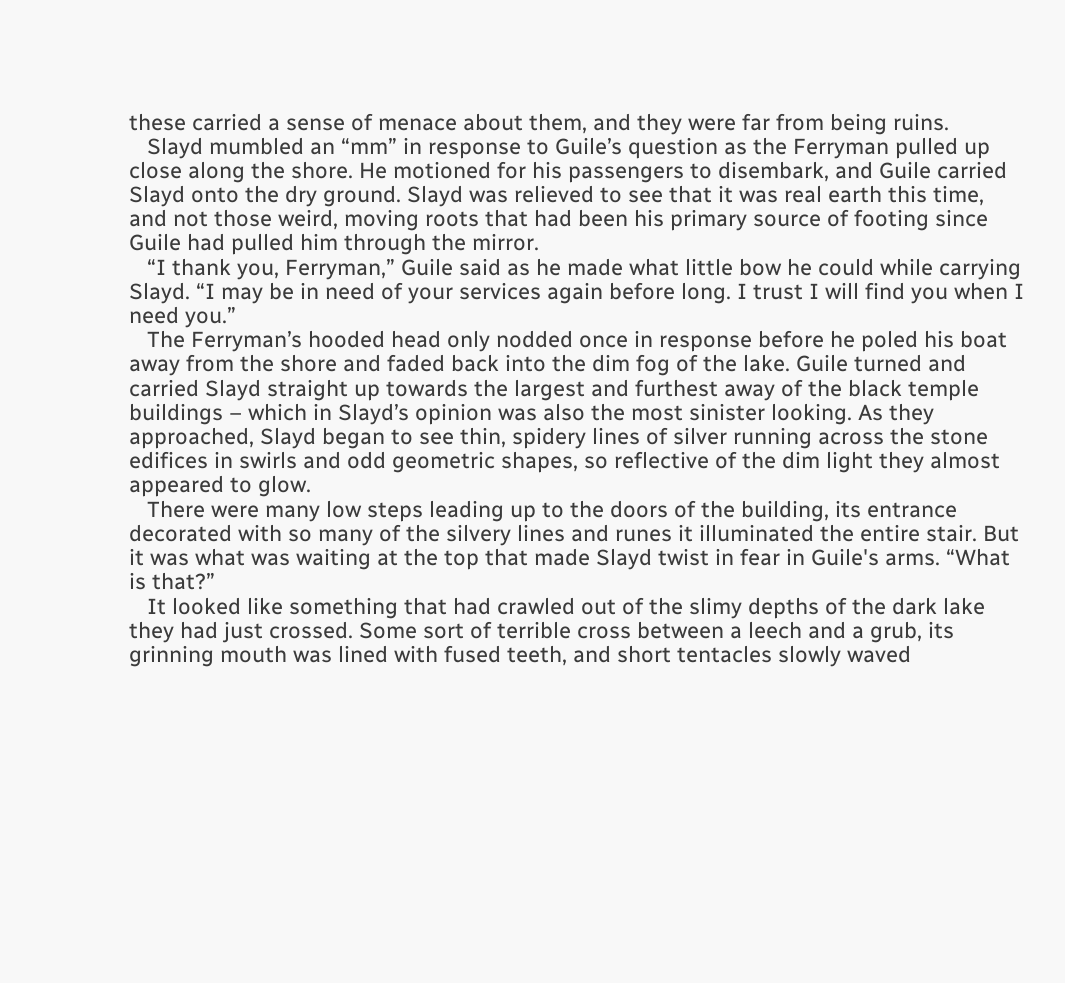these carried a sense of menace about them, and they were far from being ruins.
   Slayd mumbled an “mm” in response to Guile’s question as the Ferryman pulled up close along the shore. He motioned for his passengers to disembark, and Guile carried Slayd onto the dry ground. Slayd was relieved to see that it was real earth this time, and not those weird, moving roots that had been his primary source of footing since Guile had pulled him through the mirror.
   “I thank you, Ferryman,” Guile said as he made what little bow he could while carrying Slayd. “I may be in need of your services again before long. I trust I will find you when I need you.”
   The Ferryman’s hooded head only nodded once in response before he poled his boat away from the shore and faded back into the dim fog of the lake. Guile turned and carried Slayd straight up towards the largest and furthest away of the black temple buildings – which in Slayd’s opinion was also the most sinister looking. As they approached, Slayd began to see thin, spidery lines of silver running across the stone edifices in swirls and odd geometric shapes, so reflective of the dim light they almost appeared to glow.
   There were many low steps leading up to the doors of the building, its entrance decorated with so many of the silvery lines and runes it illuminated the entire stair. But it was what was waiting at the top that made Slayd twist in fear in Guile's arms. “What is that?”
   It looked like something that had crawled out of the slimy depths of the dark lake they had just crossed. Some sort of terrible cross between a leech and a grub, its grinning mouth was lined with fused teeth, and short tentacles slowly waved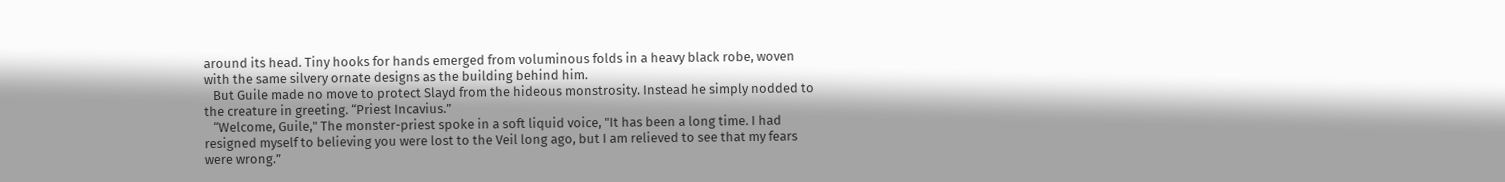around its head. Tiny hooks for hands emerged from voluminous folds in a heavy black robe, woven with the same silvery ornate designs as the building behind him.
   But Guile made no move to protect Slayd from the hideous monstrosity. Instead he simply nodded to the creature in greeting. “Priest Incavius.”
   “Welcome, Guile," The monster-priest spoke in a soft liquid voice, "It has been a long time. I had resigned myself to believing you were lost to the Veil long ago, but I am relieved to see that my fears were wrong.”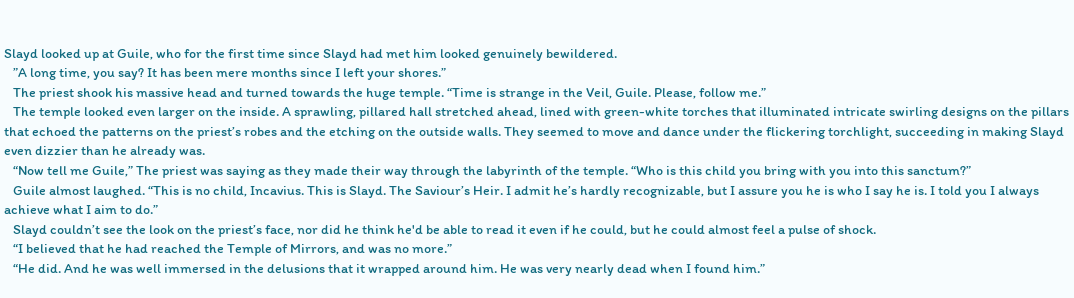Slayd looked up at Guile, who for the first time since Slayd had met him looked genuinely bewildered.
   ”A long time, you say? It has been mere months since I left your shores.”
   The priest shook his massive head and turned towards the huge temple. “Time is strange in the Veil, Guile. Please, follow me.”
   The temple looked even larger on the inside. A sprawling, pillared hall stretched ahead, lined with green-white torches that illuminated intricate swirling designs on the pillars that echoed the patterns on the priest’s robes and the etching on the outside walls. They seemed to move and dance under the flickering torchlight, succeeding in making Slayd even dizzier than he already was.
   “Now tell me Guile,” The priest was saying as they made their way through the labyrinth of the temple. “Who is this child you bring with you into this sanctum?”
   Guile almost laughed. “This is no child, Incavius. This is Slayd. The Saviour’s Heir. I admit he’s hardly recognizable, but I assure you he is who I say he is. I told you I always achieve what I aim to do.”
   Slayd couldn’t see the look on the priest’s face, nor did he think he'd be able to read it even if he could, but he could almost feel a pulse of shock.
   “I believed that he had reached the Temple of Mirrors, and was no more.”
   “He did. And he was well immersed in the delusions that it wrapped around him. He was very nearly dead when I found him.”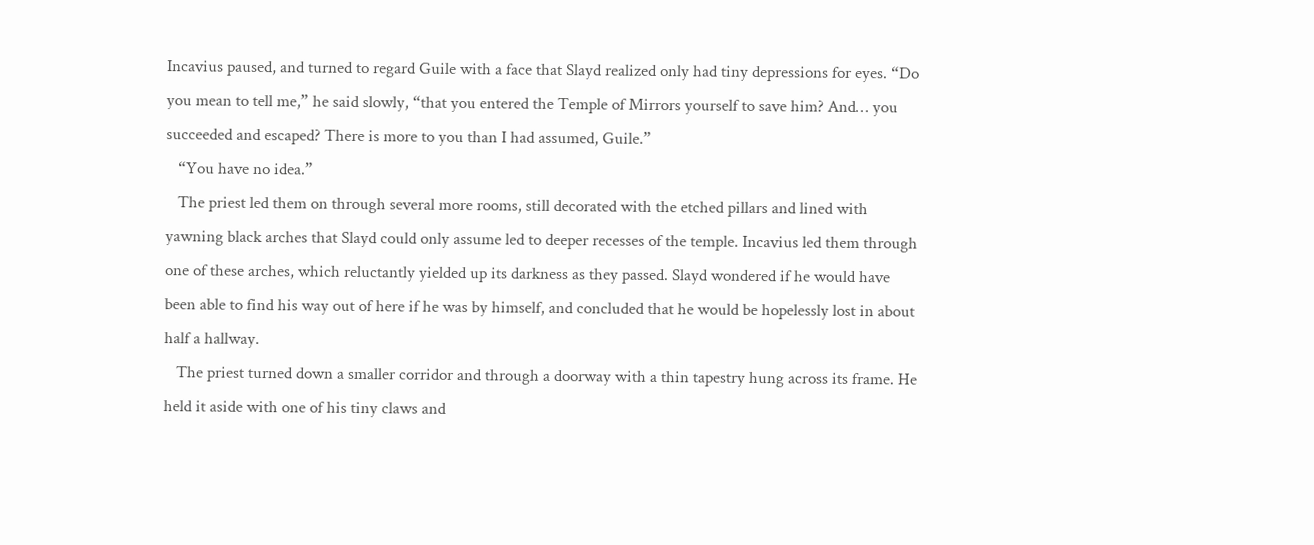Incavius paused, and turned to regard Guile with a face that Slayd realized only had tiny depressions for eyes. “Do you mean to tell me,” he said slowly, “that you entered the Temple of Mirrors yourself to save him? And… you succeeded and escaped? There is more to you than I had assumed, Guile.”
   “You have no idea.”
   The priest led them on through several more rooms, still decorated with the etched pillars and lined with yawning black arches that Slayd could only assume led to deeper recesses of the temple. Incavius led them through one of these arches, which reluctantly yielded up its darkness as they passed. Slayd wondered if he would have been able to find his way out of here if he was by himself, and concluded that he would be hopelessly lost in about half a hallway.
   The priest turned down a smaller corridor and through a doorway with a thin tapestry hung across its frame. He held it aside with one of his tiny claws and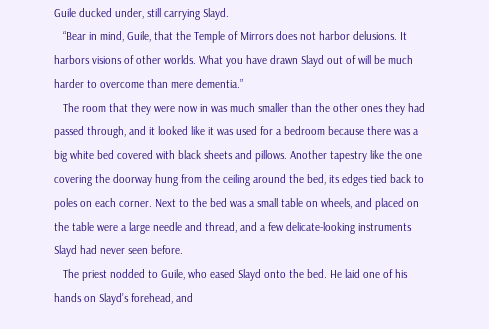Guile ducked under, still carrying Slayd.
   “Bear in mind, Guile, that the Temple of Mirrors does not harbor delusions. It harbors visions of other worlds. What you have drawn Slayd out of will be much harder to overcome than mere dementia.”
   The room that they were now in was much smaller than the other ones they had passed through, and it looked like it was used for a bedroom because there was a big white bed covered with black sheets and pillows. Another tapestry like the one covering the doorway hung from the ceiling around the bed, its edges tied back to poles on each corner. Next to the bed was a small table on wheels, and placed on the table were a large needle and thread, and a few delicate-looking instruments Slayd had never seen before.
   The priest nodded to Guile, who eased Slayd onto the bed. He laid one of his hands on Slayd’s forehead, and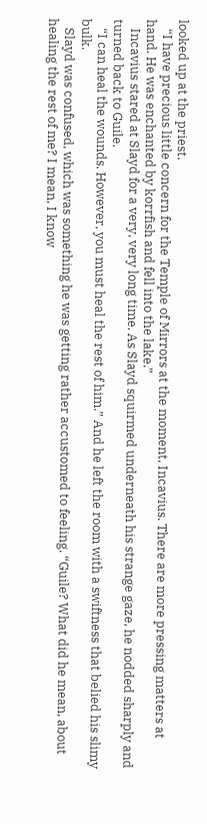looked up at the priest.
   “I have precious little concern for the Temple of Mirrors at the moment, Incavius. There are more pressing matters at hand. He was enchanted by korrfish and fell into the lake.”
   Incavius stared at Slayd for a very, very long time. As Slayd squirmed underneath his strange gaze, he nodded sharply and turned back to Guile.
   “I can heal the wounds. However, you must heal the rest of him.” And he left the room with a swiftness that belied his slimy bulk.
   Slayd was confused, which was something he was getting rather accustomed to feeling. “Guile? What did he mean, about healing the rest of me? I mean, I know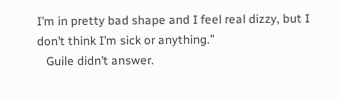I’m in pretty bad shape and I feel real dizzy, but I don’t think I’m sick or anything.”
   Guile didn’t answer.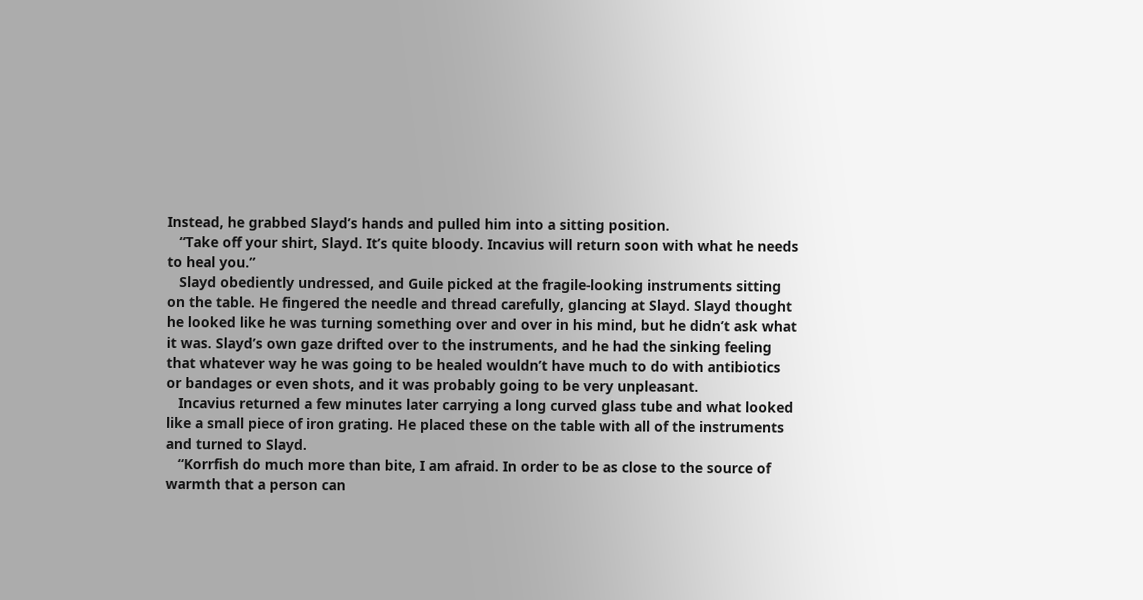Instead, he grabbed Slayd’s hands and pulled him into a sitting position.
   “Take off your shirt, Slayd. It’s quite bloody. Incavius will return soon with what he needs to heal you.”
   Slayd obediently undressed, and Guile picked at the fragile-looking instruments sitting on the table. He fingered the needle and thread carefully, glancing at Slayd. Slayd thought he looked like he was turning something over and over in his mind, but he didn’t ask what it was. Slayd’s own gaze drifted over to the instruments, and he had the sinking feeling that whatever way he was going to be healed wouldn’t have much to do with antibiotics or bandages or even shots, and it was probably going to be very unpleasant.
   Incavius returned a few minutes later carrying a long curved glass tube and what looked like a small piece of iron grating. He placed these on the table with all of the instruments and turned to Slayd.
   “Korrfish do much more than bite, I am afraid. In order to be as close to the source of warmth that a person can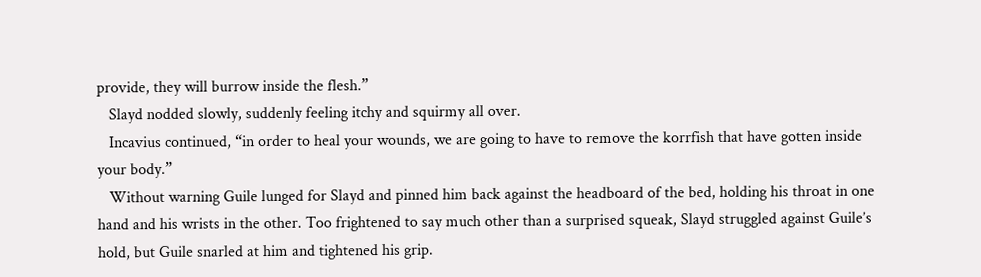provide, they will burrow inside the flesh.”
   Slayd nodded slowly, suddenly feeling itchy and squirmy all over.
   Incavius continued, “in order to heal your wounds, we are going to have to remove the korrfish that have gotten inside your body.”
   Without warning Guile lunged for Slayd and pinned him back against the headboard of the bed, holding his throat in one hand and his wrists in the other. Too frightened to say much other than a surprised squeak, Slayd struggled against Guile’s hold, but Guile snarled at him and tightened his grip.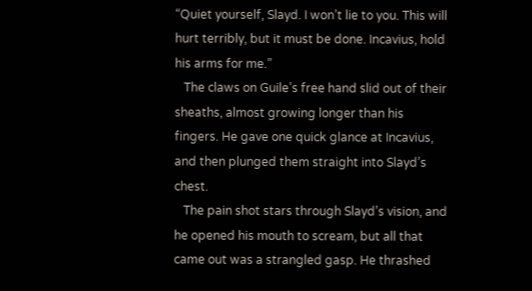“Quiet yourself, Slayd. I won’t lie to you. This will hurt terribly, but it must be done. Incavius, hold his arms for me.”
   The claws on Guile’s free hand slid out of their sheaths, almost growing longer than his fingers. He gave one quick glance at Incavius, and then plunged them straight into Slayd’s chest.
   The pain shot stars through Slayd’s vision, and he opened his mouth to scream, but all that came out was a strangled gasp. He thrashed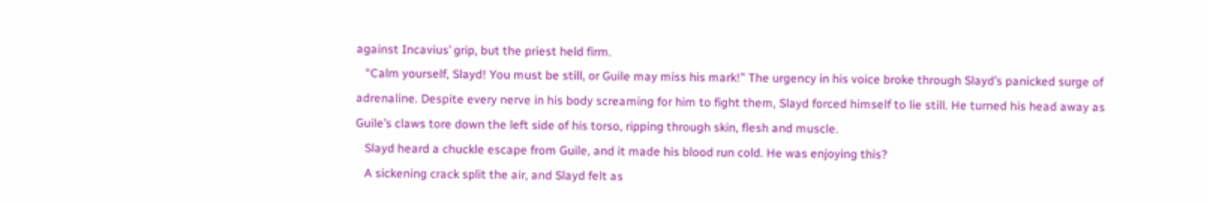against Incavius’ grip, but the priest held firm.
   “Calm yourself, Slayd! You must be still, or Guile may miss his mark!” The urgency in his voice broke through Slayd’s panicked surge of adrenaline. Despite every nerve in his body screaming for him to fight them, Slayd forced himself to lie still. He turned his head away as Guile’s claws tore down the left side of his torso, ripping through skin, flesh and muscle.
   Slayd heard a chuckle escape from Guile, and it made his blood run cold. He was enjoying this?
   A sickening crack split the air, and Slayd felt as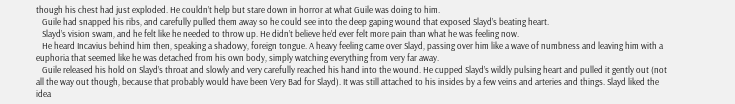though his chest had just exploded. He couldn’t help but stare down in horror at what Guile was doing to him.
   Guile had snapped his ribs, and carefully pulled them away so he could see into the deep gaping wound that exposed Slayd’s beating heart.
   Slayd’s vision swam, and he felt like he needed to throw up. He didn’t believe he’d ever felt more pain than what he was feeling now.
   He heard Incavius behind him then, speaking a shadowy, foreign tongue. A heavy feeling came over Slayd, passing over him like a wave of numbness and leaving him with a euphoria that seemed like he was detached from his own body, simply watching everything from very far away.
   Guile released his hold on Slayd’s throat and slowly and very carefully reached his hand into the wound. He cupped Slayd’s wildly pulsing heart and pulled it gently out (not all the way out though, because that probably would have been Very Bad for Slayd). It was still attached to his insides by a few veins and arteries and things. Slayd liked the idea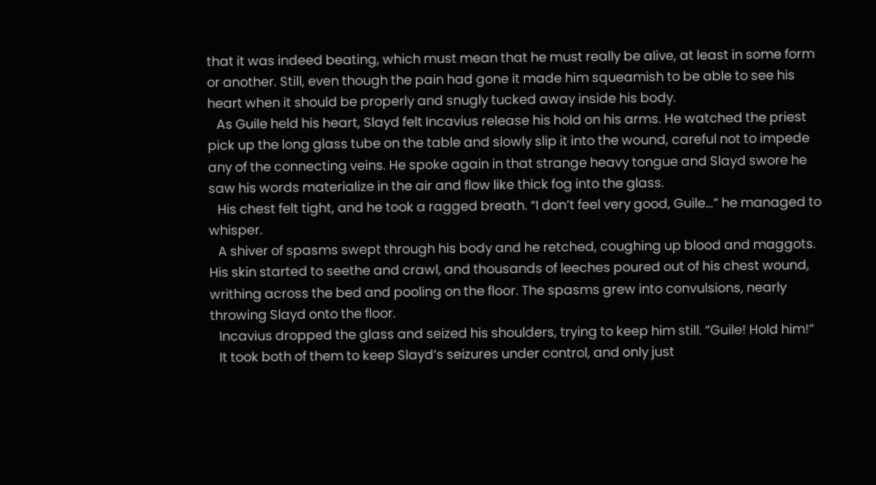that it was indeed beating, which must mean that he must really be alive, at least in some form or another. Still, even though the pain had gone it made him squeamish to be able to see his heart when it should be properly and snugly tucked away inside his body.
   As Guile held his heart, Slayd felt Incavius release his hold on his arms. He watched the priest pick up the long glass tube on the table and slowly slip it into the wound, careful not to impede any of the connecting veins. He spoke again in that strange heavy tongue and Slayd swore he saw his words materialize in the air and flow like thick fog into the glass.
   His chest felt tight, and he took a ragged breath. “I don’t feel very good, Guile…” he managed to whisper.
   A shiver of spasms swept through his body and he retched, coughing up blood and maggots. His skin started to seethe and crawl, and thousands of leeches poured out of his chest wound, writhing across the bed and pooling on the floor. The spasms grew into convulsions, nearly throwing Slayd onto the floor.
   Incavius dropped the glass and seized his shoulders, trying to keep him still. “Guile! Hold him!”
   It took both of them to keep Slayd’s seizures under control, and only just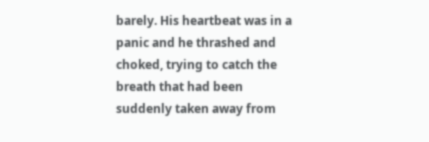barely. His heartbeat was in a panic and he thrashed and choked, trying to catch the breath that had been suddenly taken away from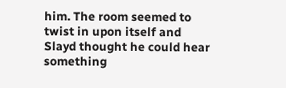him. The room seemed to twist in upon itself and Slayd thought he could hear something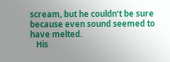scream, but he couldn’t be sure because even sound seemed to have melted.
   His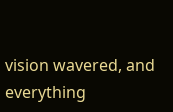vision wavered, and everything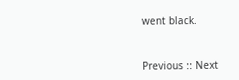went black.


Previous :: Next